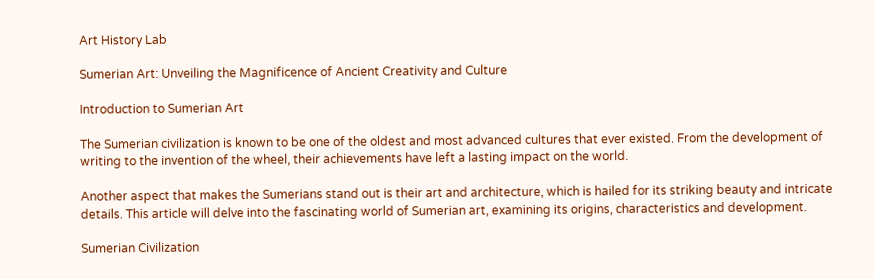Art History Lab

Sumerian Art: Unveiling the Magnificence of Ancient Creativity and Culture

Introduction to Sumerian Art

The Sumerian civilization is known to be one of the oldest and most advanced cultures that ever existed. From the development of writing to the invention of the wheel, their achievements have left a lasting impact on the world.

Another aspect that makes the Sumerians stand out is their art and architecture, which is hailed for its striking beauty and intricate details. This article will delve into the fascinating world of Sumerian art, examining its origins, characteristics and development.

Sumerian Civilization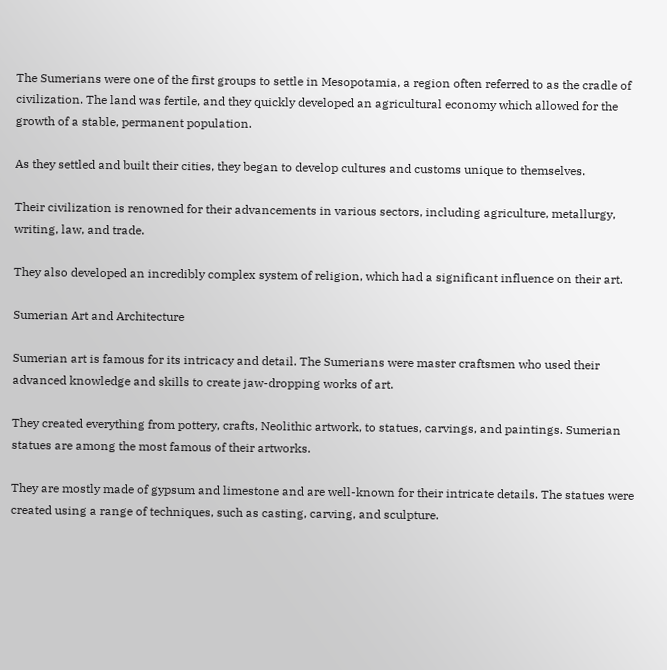The Sumerians were one of the first groups to settle in Mesopotamia, a region often referred to as the cradle of civilization. The land was fertile, and they quickly developed an agricultural economy which allowed for the growth of a stable, permanent population.

As they settled and built their cities, they began to develop cultures and customs unique to themselves.

Their civilization is renowned for their advancements in various sectors, including agriculture, metallurgy, writing, law, and trade.

They also developed an incredibly complex system of religion, which had a significant influence on their art.

Sumerian Art and Architecture

Sumerian art is famous for its intricacy and detail. The Sumerians were master craftsmen who used their advanced knowledge and skills to create jaw-dropping works of art.

They created everything from pottery, crafts, Neolithic artwork, to statues, carvings, and paintings. Sumerian statues are among the most famous of their artworks.

They are mostly made of gypsum and limestone and are well-known for their intricate details. The statues were created using a range of techniques, such as casting, carving, and sculpture.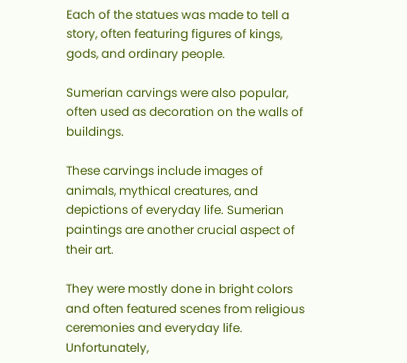Each of the statues was made to tell a story, often featuring figures of kings, gods, and ordinary people.

Sumerian carvings were also popular, often used as decoration on the walls of buildings.

These carvings include images of animals, mythical creatures, and depictions of everyday life. Sumerian paintings are another crucial aspect of their art.

They were mostly done in bright colors and often featured scenes from religious ceremonies and everyday life. Unfortunately,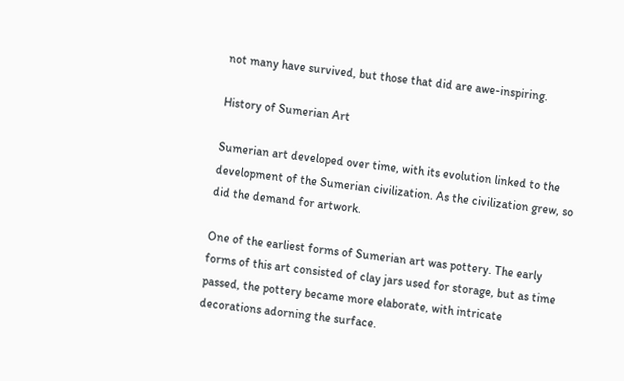not many have survived, but those that did are awe-inspiring.

History of Sumerian Art

Sumerian art developed over time, with its evolution linked to the development of the Sumerian civilization. As the civilization grew, so did the demand for artwork.

One of the earliest forms of Sumerian art was pottery. The early forms of this art consisted of clay jars used for storage, but as time passed, the pottery became more elaborate, with intricate decorations adorning the surface.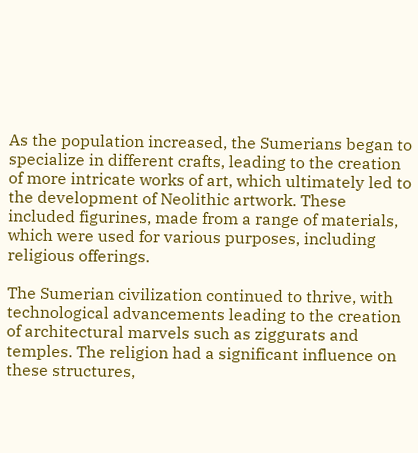As the population increased, the Sumerians began to specialize in different crafts, leading to the creation of more intricate works of art, which ultimately led to the development of Neolithic artwork. These included figurines, made from a range of materials, which were used for various purposes, including religious offerings.

The Sumerian civilization continued to thrive, with technological advancements leading to the creation of architectural marvels such as ziggurats and temples. The religion had a significant influence on these structures,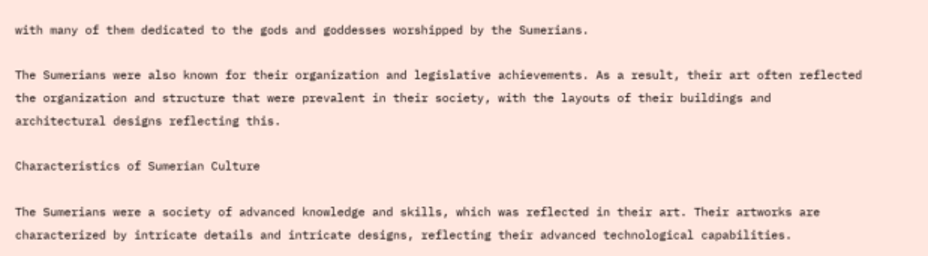with many of them dedicated to the gods and goddesses worshipped by the Sumerians.

The Sumerians were also known for their organization and legislative achievements. As a result, their art often reflected the organization and structure that were prevalent in their society, with the layouts of their buildings and architectural designs reflecting this.

Characteristics of Sumerian Culture

The Sumerians were a society of advanced knowledge and skills, which was reflected in their art. Their artworks are characterized by intricate details and intricate designs, reflecting their advanced technological capabilities.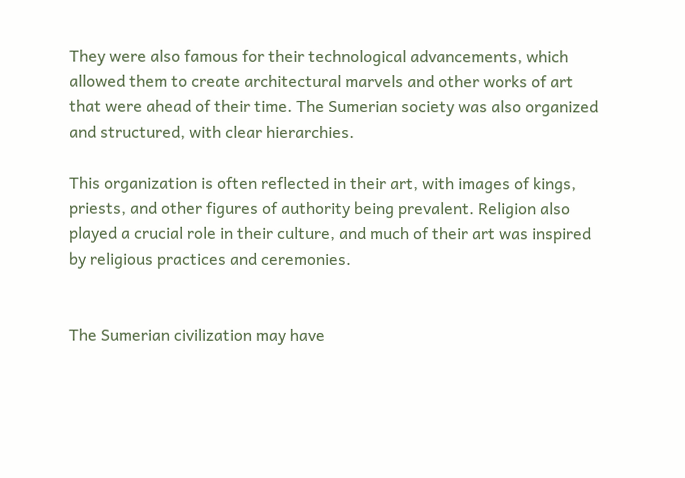They were also famous for their technological advancements, which allowed them to create architectural marvels and other works of art that were ahead of their time. The Sumerian society was also organized and structured, with clear hierarchies.

This organization is often reflected in their art, with images of kings, priests, and other figures of authority being prevalent. Religion also played a crucial role in their culture, and much of their art was inspired by religious practices and ceremonies.


The Sumerian civilization may have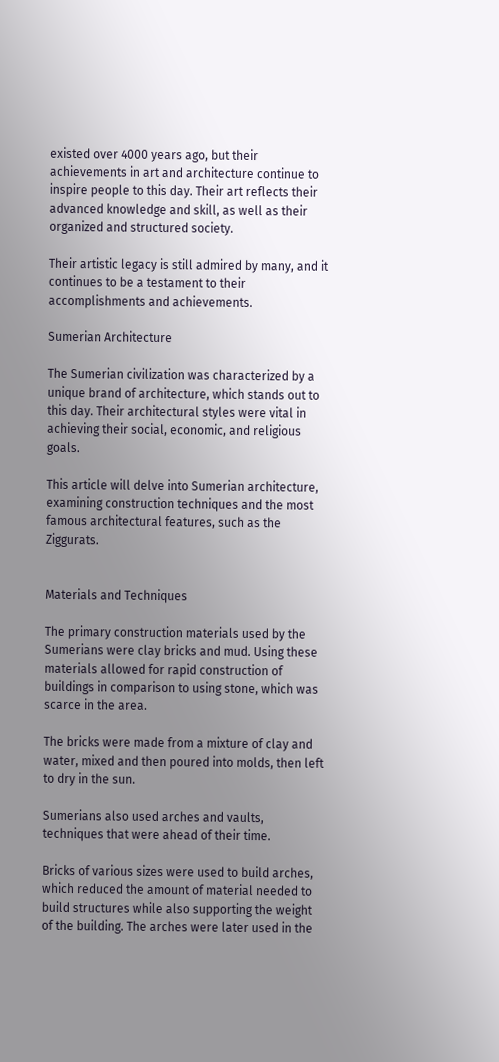existed over 4000 years ago, but their achievements in art and architecture continue to inspire people to this day. Their art reflects their advanced knowledge and skill, as well as their organized and structured society.

Their artistic legacy is still admired by many, and it continues to be a testament to their accomplishments and achievements.

Sumerian Architecture

The Sumerian civilization was characterized by a unique brand of architecture, which stands out to this day. Their architectural styles were vital in achieving their social, economic, and religious goals.

This article will delve into Sumerian architecture, examining construction techniques and the most famous architectural features, such as the Ziggurats.


Materials and Techniques

The primary construction materials used by the Sumerians were clay bricks and mud. Using these materials allowed for rapid construction of buildings in comparison to using stone, which was scarce in the area.

The bricks were made from a mixture of clay and water, mixed and then poured into molds, then left to dry in the sun.

Sumerians also used arches and vaults, techniques that were ahead of their time.

Bricks of various sizes were used to build arches, which reduced the amount of material needed to build structures while also supporting the weight of the building. The arches were later used in the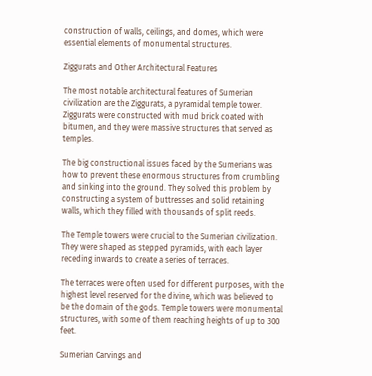construction of walls, ceilings, and domes, which were essential elements of monumental structures.

Ziggurats and Other Architectural Features

The most notable architectural features of Sumerian civilization are the Ziggurats, a pyramidal temple tower. Ziggurats were constructed with mud brick coated with bitumen, and they were massive structures that served as temples.

The big constructional issues faced by the Sumerians was how to prevent these enormous structures from crumbling and sinking into the ground. They solved this problem by constructing a system of buttresses and solid retaining walls, which they filled with thousands of split reeds.

The Temple towers were crucial to the Sumerian civilization. They were shaped as stepped pyramids, with each layer receding inwards to create a series of terraces.

The terraces were often used for different purposes, with the highest level reserved for the divine, which was believed to be the domain of the gods. Temple towers were monumental structures, with some of them reaching heights of up to 300 feet.

Sumerian Carvings and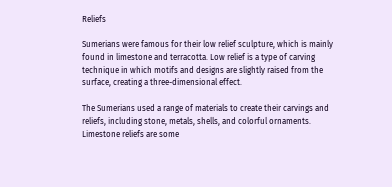Reliefs

Sumerians were famous for their low relief sculpture, which is mainly found in limestone and terracotta. Low relief is a type of carving technique in which motifs and designs are slightly raised from the surface, creating a three-dimensional effect.

The Sumerians used a range of materials to create their carvings and reliefs, including stone, metals, shells, and colorful ornaments. Limestone reliefs are some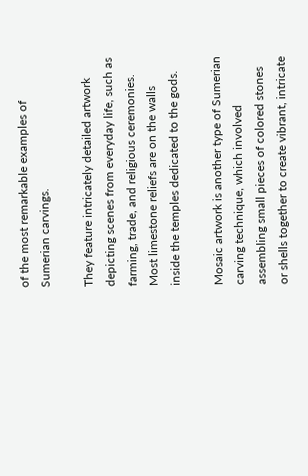of the most remarkable examples of Sumerian carvings.

They feature intricately detailed artwork depicting scenes from everyday life, such as farming, trade, and religious ceremonies. Most limestone reliefs are on the walls inside the temples dedicated to the gods.

Mosaic artwork is another type of Sumerian carving technique, which involved assembling small pieces of colored stones or shells together to create vibrant, intricate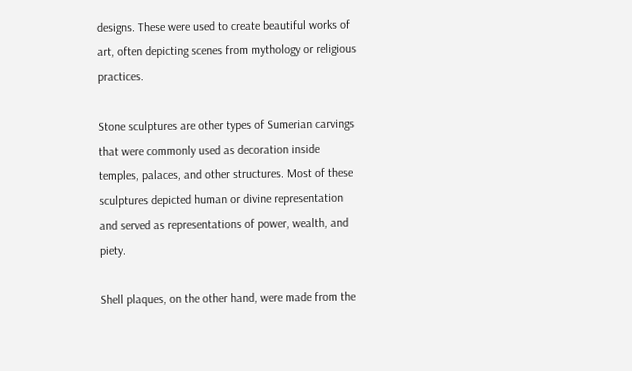designs. These were used to create beautiful works of art, often depicting scenes from mythology or religious practices.

Stone sculptures are other types of Sumerian carvings that were commonly used as decoration inside temples, palaces, and other structures. Most of these sculptures depicted human or divine representation and served as representations of power, wealth, and piety.

Shell plaques, on the other hand, were made from the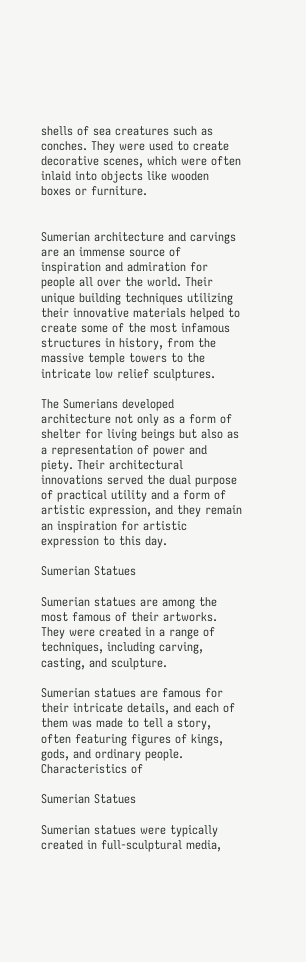shells of sea creatures such as conches. They were used to create decorative scenes, which were often inlaid into objects like wooden boxes or furniture.


Sumerian architecture and carvings are an immense source of inspiration and admiration for people all over the world. Their unique building techniques utilizing their innovative materials helped to create some of the most infamous structures in history, from the massive temple towers to the intricate low relief sculptures.

The Sumerians developed architecture not only as a form of shelter for living beings but also as a representation of power and piety. Their architectural innovations served the dual purpose of practical utility and a form of artistic expression, and they remain an inspiration for artistic expression to this day.

Sumerian Statues

Sumerian statues are among the most famous of their artworks. They were created in a range of techniques, including carving, casting, and sculpture.

Sumerian statues are famous for their intricate details, and each of them was made to tell a story, often featuring figures of kings, gods, and ordinary people. Characteristics of

Sumerian Statues

Sumerian statues were typically created in full-sculptural media,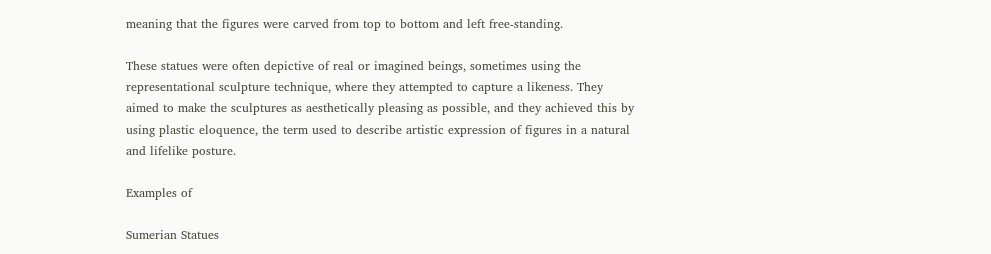meaning that the figures were carved from top to bottom and left free-standing.

These statues were often depictive of real or imagined beings, sometimes using the representational sculpture technique, where they attempted to capture a likeness. They aimed to make the sculptures as aesthetically pleasing as possible, and they achieved this by using plastic eloquence, the term used to describe artistic expression of figures in a natural and lifelike posture.

Examples of

Sumerian Statues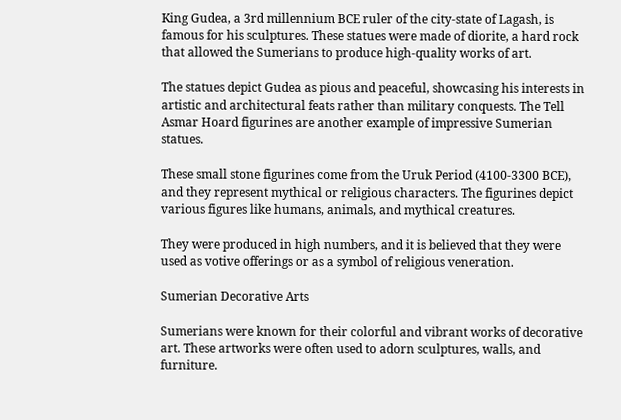King Gudea, a 3rd millennium BCE ruler of the city-state of Lagash, is famous for his sculptures. These statues were made of diorite, a hard rock that allowed the Sumerians to produce high-quality works of art.

The statues depict Gudea as pious and peaceful, showcasing his interests in artistic and architectural feats rather than military conquests. The Tell Asmar Hoard figurines are another example of impressive Sumerian statues.

These small stone figurines come from the Uruk Period (4100-3300 BCE), and they represent mythical or religious characters. The figurines depict various figures like humans, animals, and mythical creatures.

They were produced in high numbers, and it is believed that they were used as votive offerings or as a symbol of religious veneration.

Sumerian Decorative Arts

Sumerians were known for their colorful and vibrant works of decorative art. These artworks were often used to adorn sculptures, walls, and furniture.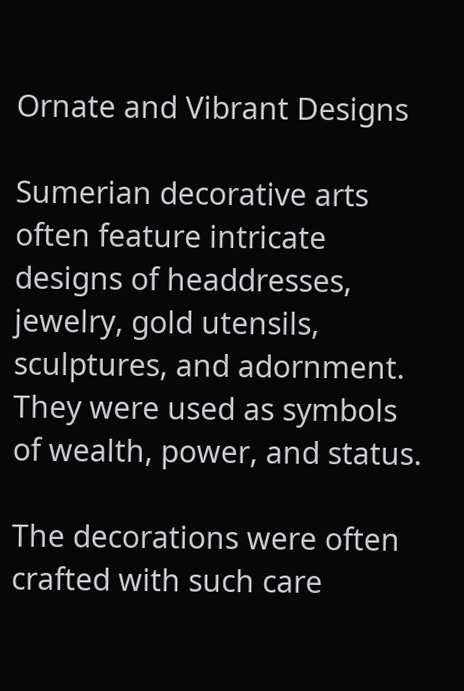Ornate and Vibrant Designs

Sumerian decorative arts often feature intricate designs of headdresses, jewelry, gold utensils, sculptures, and adornment. They were used as symbols of wealth, power, and status.

The decorations were often crafted with such care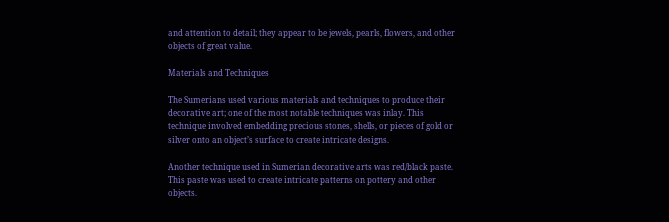and attention to detail; they appear to be jewels, pearls, flowers, and other objects of great value.

Materials and Techniques

The Sumerians used various materials and techniques to produce their decorative art; one of the most notable techniques was inlay. This technique involved embedding precious stones, shells, or pieces of gold or silver onto an object’s surface to create intricate designs.

Another technique used in Sumerian decorative arts was red/black paste. This paste was used to create intricate patterns on pottery and other objects.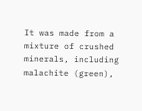It was made from a mixture of crushed minerals, including malachite (green),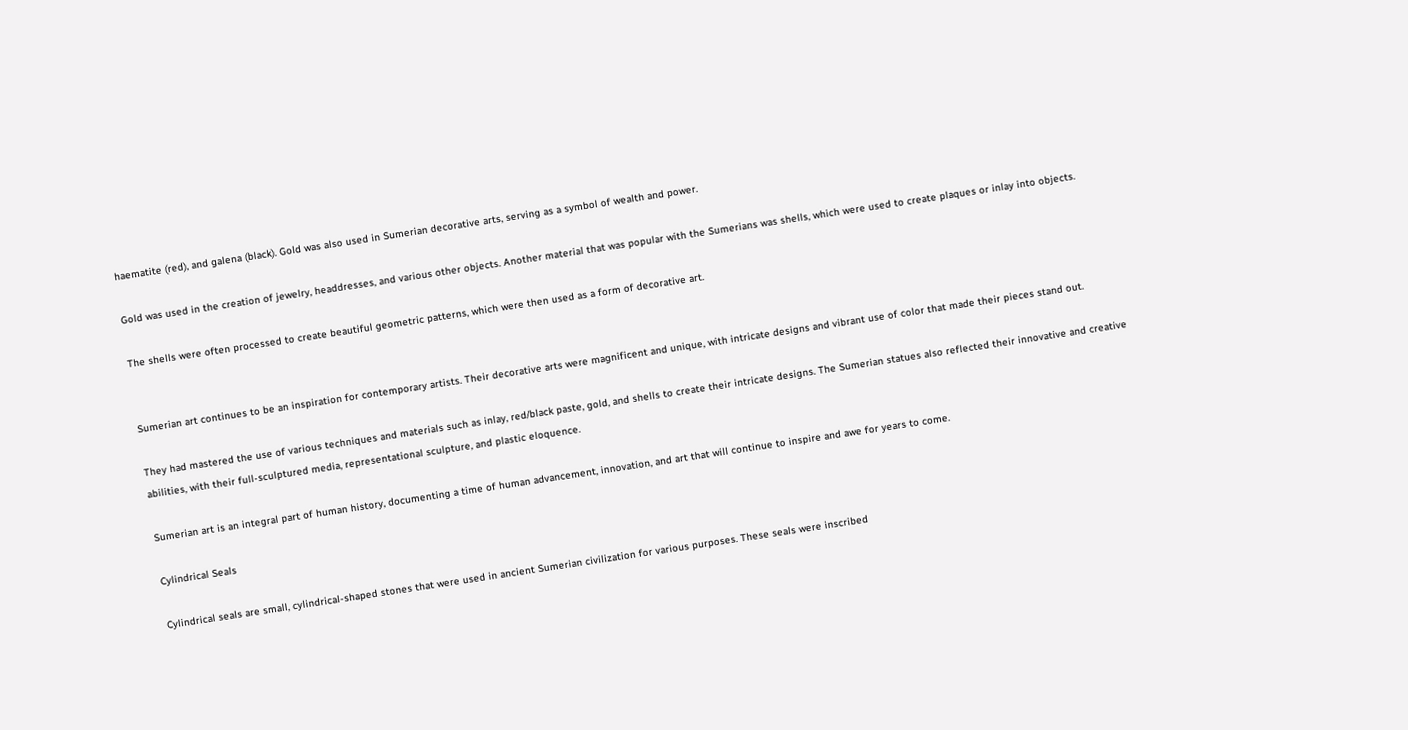haematite (red), and galena (black). Gold was also used in Sumerian decorative arts, serving as a symbol of wealth and power.

Gold was used in the creation of jewelry, headdresses, and various other objects. Another material that was popular with the Sumerians was shells, which were used to create plaques or inlay into objects.

The shells were often processed to create beautiful geometric patterns, which were then used as a form of decorative art.


Sumerian art continues to be an inspiration for contemporary artists. Their decorative arts were magnificent and unique, with intricate designs and vibrant use of color that made their pieces stand out.

They had mastered the use of various techniques and materials such as inlay, red/black paste, gold, and shells to create their intricate designs. The Sumerian statues also reflected their innovative and creative abilities, with their full-sculptured media, representational sculpture, and plastic eloquence.

Sumerian art is an integral part of human history, documenting a time of human advancement, innovation, and art that will continue to inspire and awe for years to come.

Cylindrical Seals

Cylindrical seals are small, cylindrical-shaped stones that were used in ancient Sumerian civilization for various purposes. These seals were inscribed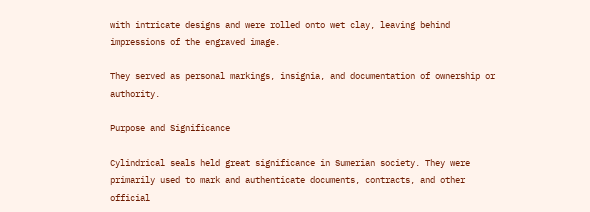with intricate designs and were rolled onto wet clay, leaving behind impressions of the engraved image.

They served as personal markings, insignia, and documentation of ownership or authority.

Purpose and Significance

Cylindrical seals held great significance in Sumerian society. They were primarily used to mark and authenticate documents, contracts, and other official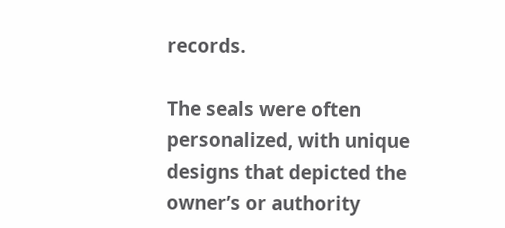records.

The seals were often personalized, with unique designs that depicted the owner’s or authority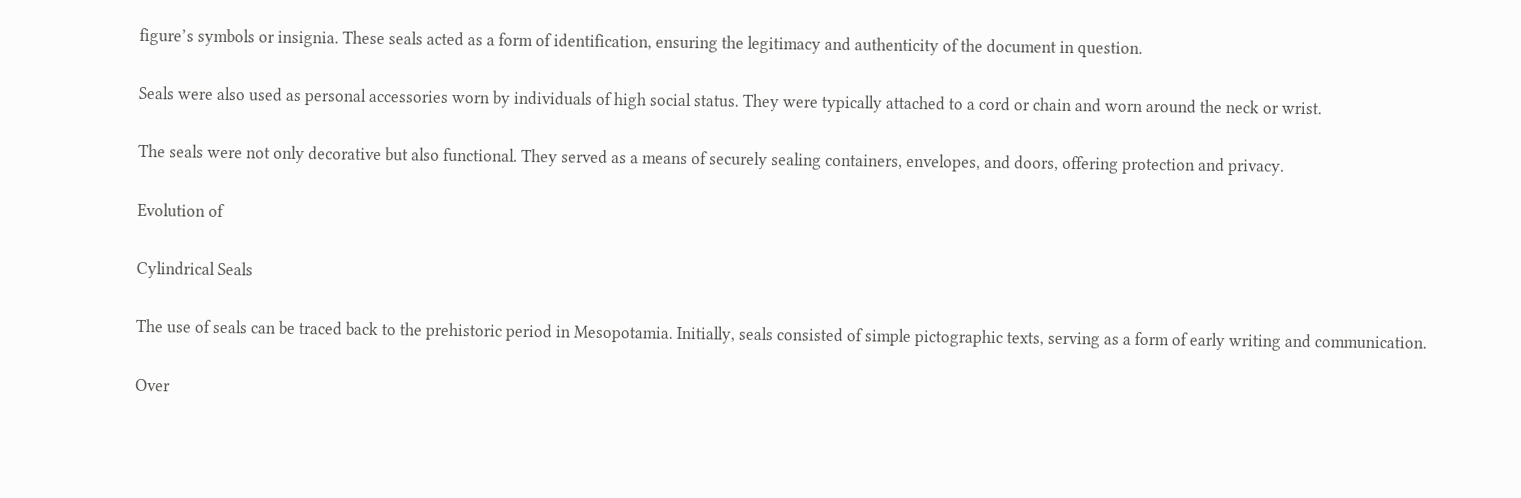figure’s symbols or insignia. These seals acted as a form of identification, ensuring the legitimacy and authenticity of the document in question.

Seals were also used as personal accessories worn by individuals of high social status. They were typically attached to a cord or chain and worn around the neck or wrist.

The seals were not only decorative but also functional. They served as a means of securely sealing containers, envelopes, and doors, offering protection and privacy.

Evolution of

Cylindrical Seals

The use of seals can be traced back to the prehistoric period in Mesopotamia. Initially, seals consisted of simple pictographic texts, serving as a form of early writing and communication.

Over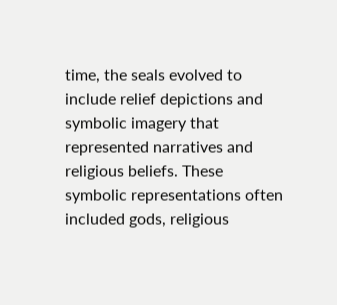time, the seals evolved to include relief depictions and symbolic imagery that represented narratives and religious beliefs. These symbolic representations often included gods, religious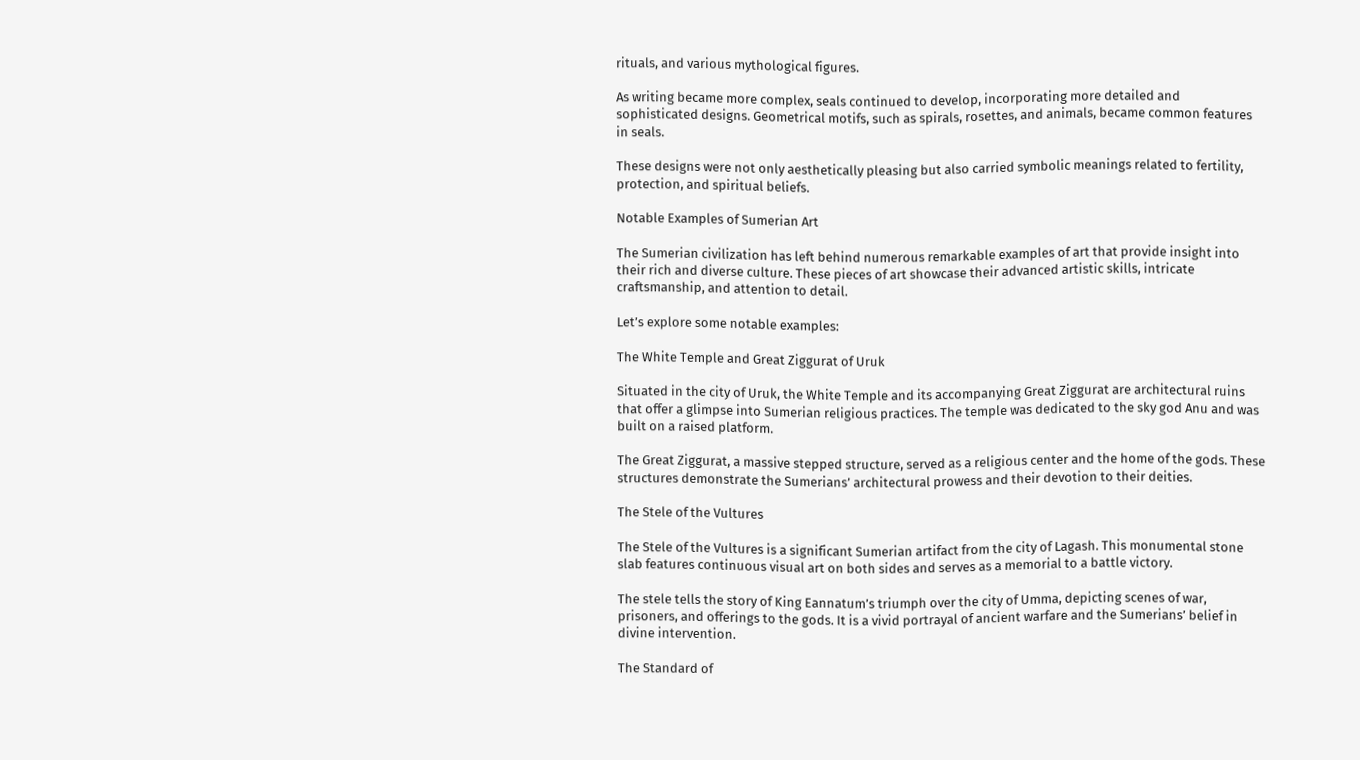rituals, and various mythological figures.

As writing became more complex, seals continued to develop, incorporating more detailed and sophisticated designs. Geometrical motifs, such as spirals, rosettes, and animals, became common features in seals.

These designs were not only aesthetically pleasing but also carried symbolic meanings related to fertility, protection, and spiritual beliefs.

Notable Examples of Sumerian Art

The Sumerian civilization has left behind numerous remarkable examples of art that provide insight into their rich and diverse culture. These pieces of art showcase their advanced artistic skills, intricate craftsmanship, and attention to detail.

Let’s explore some notable examples:

The White Temple and Great Ziggurat of Uruk

Situated in the city of Uruk, the White Temple and its accompanying Great Ziggurat are architectural ruins that offer a glimpse into Sumerian religious practices. The temple was dedicated to the sky god Anu and was built on a raised platform.

The Great Ziggurat, a massive stepped structure, served as a religious center and the home of the gods. These structures demonstrate the Sumerians’ architectural prowess and their devotion to their deities.

The Stele of the Vultures

The Stele of the Vultures is a significant Sumerian artifact from the city of Lagash. This monumental stone slab features continuous visual art on both sides and serves as a memorial to a battle victory.

The stele tells the story of King Eannatum’s triumph over the city of Umma, depicting scenes of war, prisoners, and offerings to the gods. It is a vivid portrayal of ancient warfare and the Sumerians’ belief in divine intervention.

The Standard of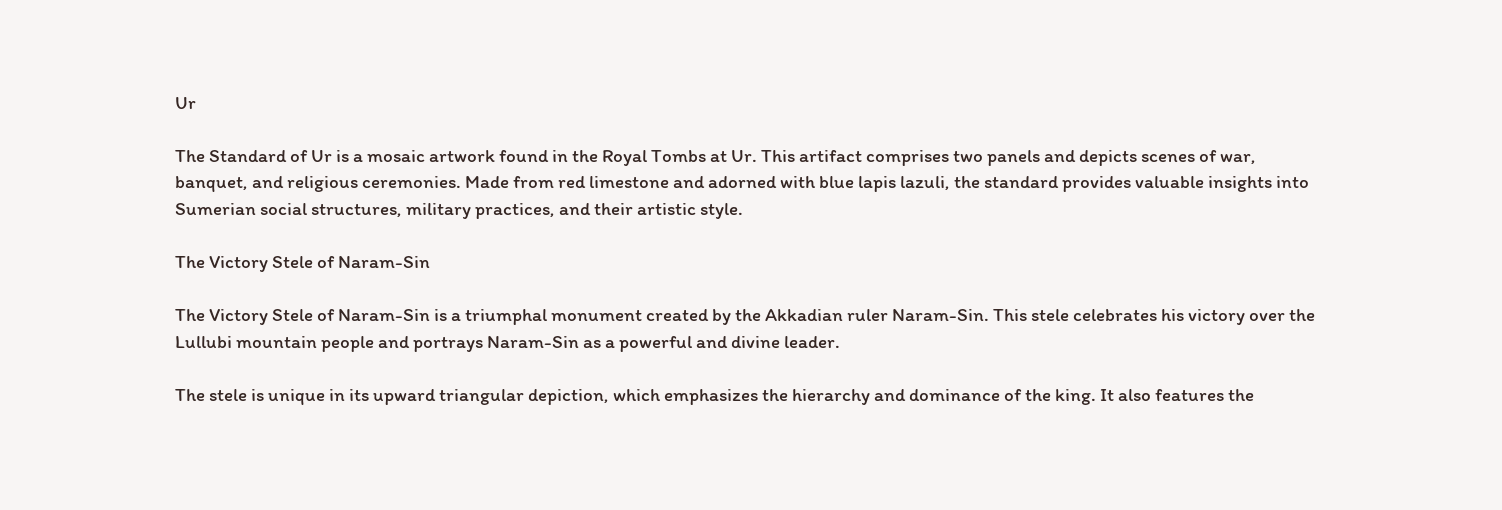Ur

The Standard of Ur is a mosaic artwork found in the Royal Tombs at Ur. This artifact comprises two panels and depicts scenes of war, banquet, and religious ceremonies. Made from red limestone and adorned with blue lapis lazuli, the standard provides valuable insights into Sumerian social structures, military practices, and their artistic style.

The Victory Stele of Naram-Sin

The Victory Stele of Naram-Sin is a triumphal monument created by the Akkadian ruler Naram-Sin. This stele celebrates his victory over the Lullubi mountain people and portrays Naram-Sin as a powerful and divine leader.

The stele is unique in its upward triangular depiction, which emphasizes the hierarchy and dominance of the king. It also features the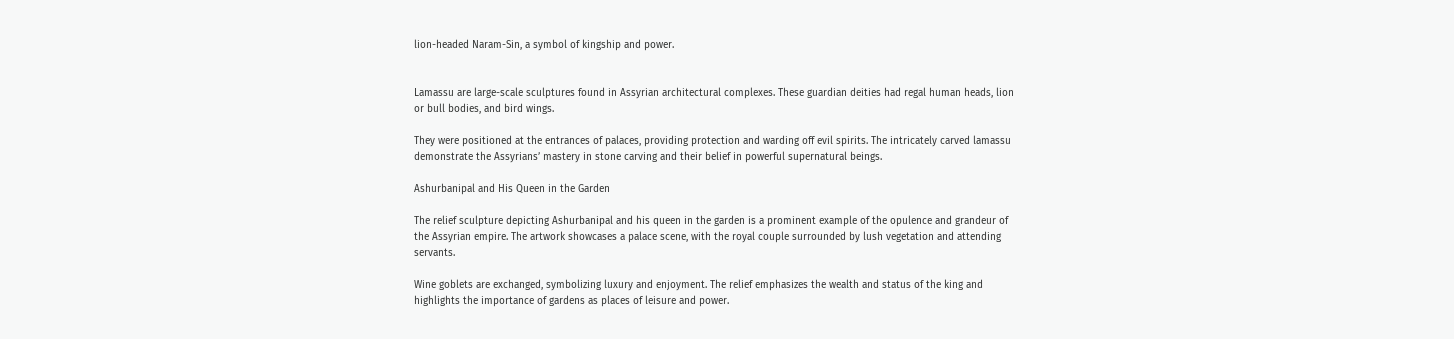lion-headed Naram-Sin, a symbol of kingship and power.


Lamassu are large-scale sculptures found in Assyrian architectural complexes. These guardian deities had regal human heads, lion or bull bodies, and bird wings.

They were positioned at the entrances of palaces, providing protection and warding off evil spirits. The intricately carved lamassu demonstrate the Assyrians’ mastery in stone carving and their belief in powerful supernatural beings.

Ashurbanipal and His Queen in the Garden

The relief sculpture depicting Ashurbanipal and his queen in the garden is a prominent example of the opulence and grandeur of the Assyrian empire. The artwork showcases a palace scene, with the royal couple surrounded by lush vegetation and attending servants.

Wine goblets are exchanged, symbolizing luxury and enjoyment. The relief emphasizes the wealth and status of the king and highlights the importance of gardens as places of leisure and power.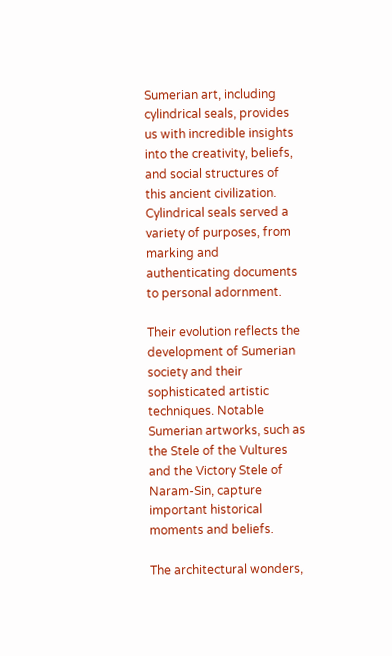Sumerian art, including cylindrical seals, provides us with incredible insights into the creativity, beliefs, and social structures of this ancient civilization. Cylindrical seals served a variety of purposes, from marking and authenticating documents to personal adornment.

Their evolution reflects the development of Sumerian society and their sophisticated artistic techniques. Notable Sumerian artworks, such as the Stele of the Vultures and the Victory Stele of Naram-Sin, capture important historical moments and beliefs.

The architectural wonders,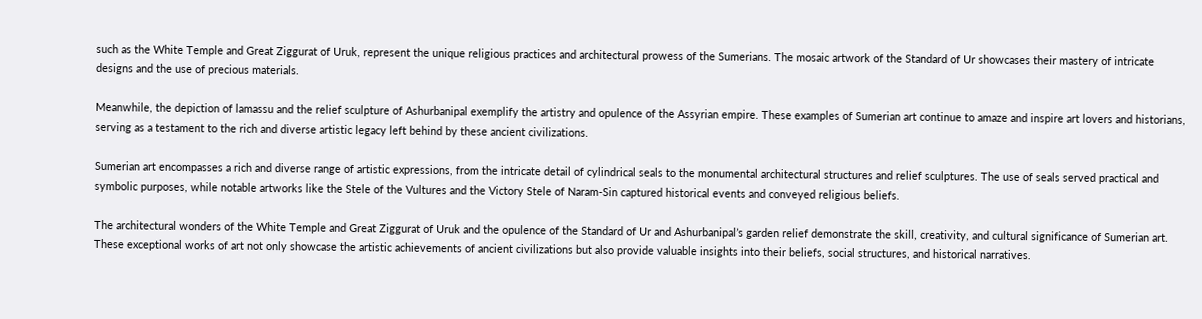such as the White Temple and Great Ziggurat of Uruk, represent the unique religious practices and architectural prowess of the Sumerians. The mosaic artwork of the Standard of Ur showcases their mastery of intricate designs and the use of precious materials.

Meanwhile, the depiction of lamassu and the relief sculpture of Ashurbanipal exemplify the artistry and opulence of the Assyrian empire. These examples of Sumerian art continue to amaze and inspire art lovers and historians, serving as a testament to the rich and diverse artistic legacy left behind by these ancient civilizations.

Sumerian art encompasses a rich and diverse range of artistic expressions, from the intricate detail of cylindrical seals to the monumental architectural structures and relief sculptures. The use of seals served practical and symbolic purposes, while notable artworks like the Stele of the Vultures and the Victory Stele of Naram-Sin captured historical events and conveyed religious beliefs.

The architectural wonders of the White Temple and Great Ziggurat of Uruk and the opulence of the Standard of Ur and Ashurbanipal’s garden relief demonstrate the skill, creativity, and cultural significance of Sumerian art. These exceptional works of art not only showcase the artistic achievements of ancient civilizations but also provide valuable insights into their beliefs, social structures, and historical narratives.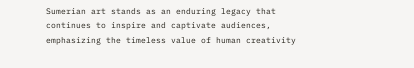Sumerian art stands as an enduring legacy that continues to inspire and captivate audiences, emphasizing the timeless value of human creativity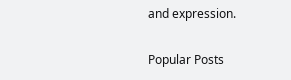and expression.

Popular Posts